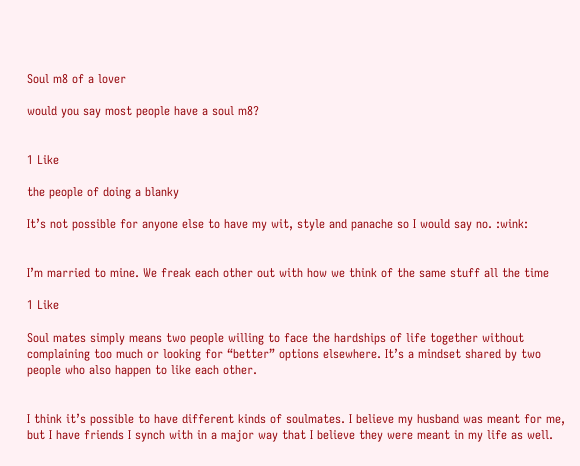Soul m8 of a lover

would you say most people have a soul m8?


1 Like

the people of doing a blanky

It’s not possible for anyone else to have my wit, style and panache so I would say no. :wink:


I’m married to mine. We freak each other out with how we think of the same stuff all the time

1 Like

Soul mates simply means two people willing to face the hardships of life together without complaining too much or looking for “better” options elsewhere. It’s a mindset shared by two people who also happen to like each other.


I think it’s possible to have different kinds of soulmates. I believe my husband was meant for me, but I have friends I synch with in a major way that I believe they were meant in my life as well.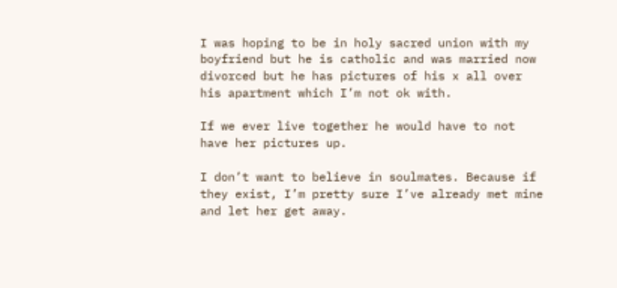I was hoping to be in holy sacred union with my boyfriend but he is catholic and was married now divorced but he has pictures of his x all over his apartment which I’m not ok with.

If we ever live together he would have to not have her pictures up.

I don’t want to believe in soulmates. Because if they exist, I’m pretty sure I’ve already met mine and let her get away.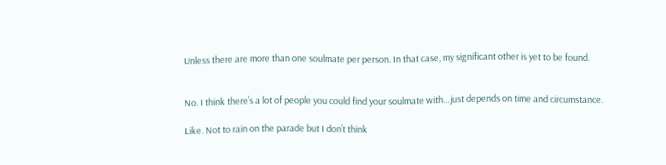Unless there are more than one soulmate per person. In that case, my significant other is yet to be found.


No. I think there’s a lot of people you could find your soulmate with…just depends on time and circumstance.

Like. Not to rain on the parade but I don’t think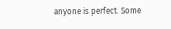anyone is perfect. Some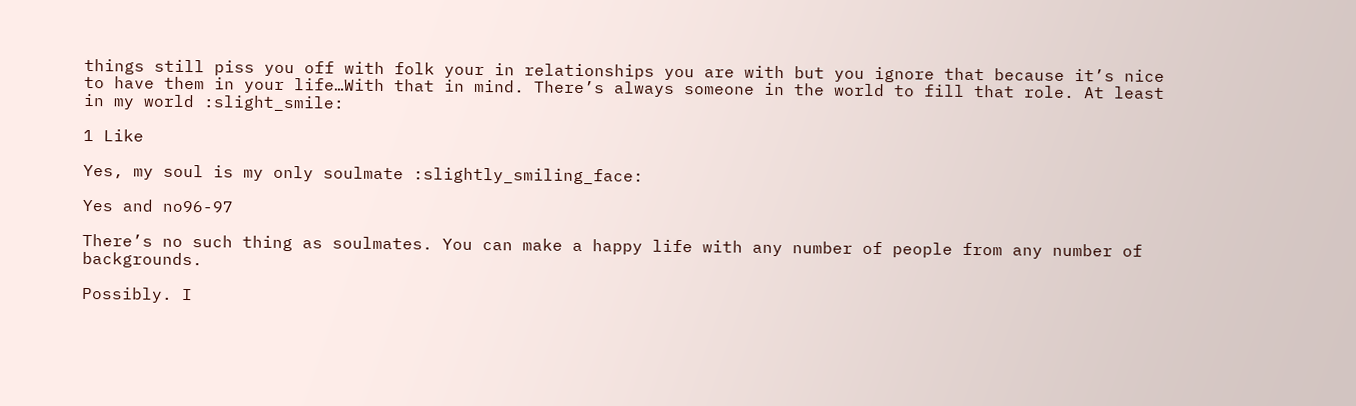things still piss you off with folk your in relationships you are with but you ignore that because it’s nice to have them in your life…With that in mind. There’s always someone in the world to fill that role. At least in my world :slight_smile:

1 Like

Yes, my soul is my only soulmate :slightly_smiling_face:

Yes and no96-97

There’s no such thing as soulmates. You can make a happy life with any number of people from any number of backgrounds.

Possibly. I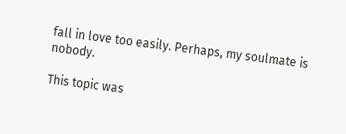fall in love too easily. Perhaps, my soulmate is nobody.

This topic was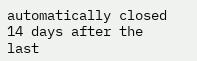automatically closed 14 days after the last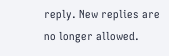reply. New replies are no longer allowed.